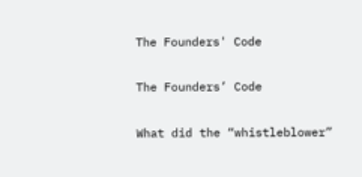The Founders' Code

The Founders’ Code

What did the “whistleblower”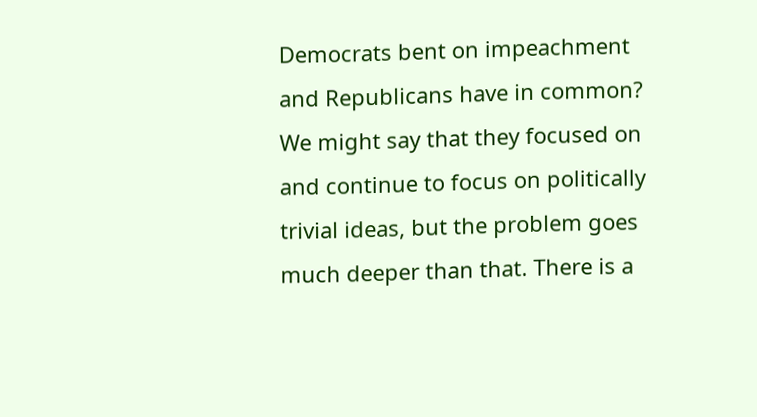Democrats bent on impeachment and Republicans have in common? We might say that they focused on and continue to focus on politically trivial ideas, but the problem goes much deeper than that. There is a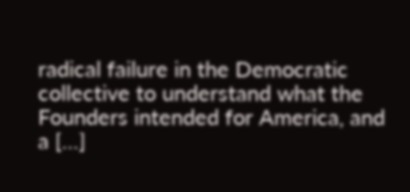radical failure in the Democratic collective to understand what the Founders intended for America, and a […]